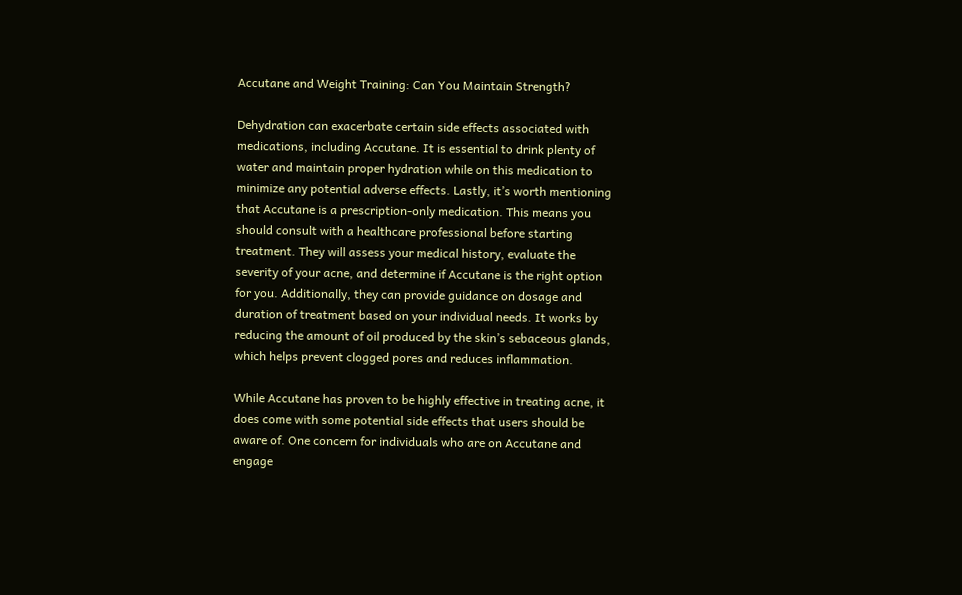Accutane and Weight Training: Can You Maintain Strength?

Dehydration can exacerbate certain side effects associated with medications, including Accutane. It is essential to drink plenty of water and maintain proper hydration while on this medication to minimize any potential adverse effects. Lastly, it’s worth mentioning that Accutane is a prescription-only medication. This means you should consult with a healthcare professional before starting treatment. They will assess your medical history, evaluate the severity of your acne, and determine if Accutane is the right option for you. Additionally, they can provide guidance on dosage and duration of treatment based on your individual needs. It works by reducing the amount of oil produced by the skin’s sebaceous glands, which helps prevent clogged pores and reduces inflammation.

While Accutane has proven to be highly effective in treating acne, it does come with some potential side effects that users should be aware of. One concern for individuals who are on Accutane and engage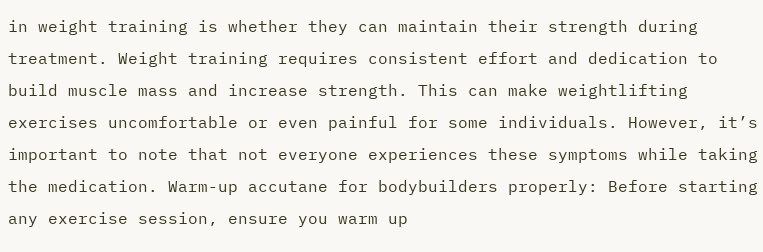in weight training is whether they can maintain their strength during treatment. Weight training requires consistent effort and dedication to build muscle mass and increase strength. This can make weightlifting exercises uncomfortable or even painful for some individuals. However, it’s important to note that not everyone experiences these symptoms while taking the medication. Warm-up accutane for bodybuilders properly: Before starting any exercise session, ensure you warm up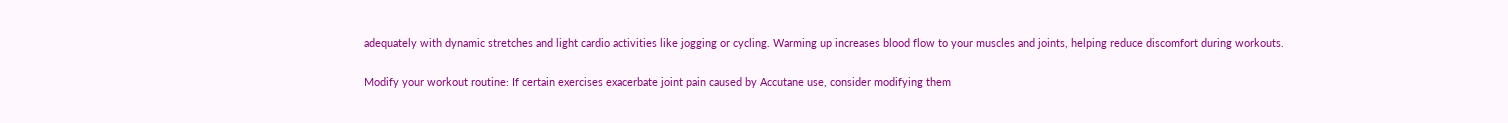adequately with dynamic stretches and light cardio activities like jogging or cycling. Warming up increases blood flow to your muscles and joints, helping reduce discomfort during workouts.

Modify your workout routine: If certain exercises exacerbate joint pain caused by Accutane use, consider modifying them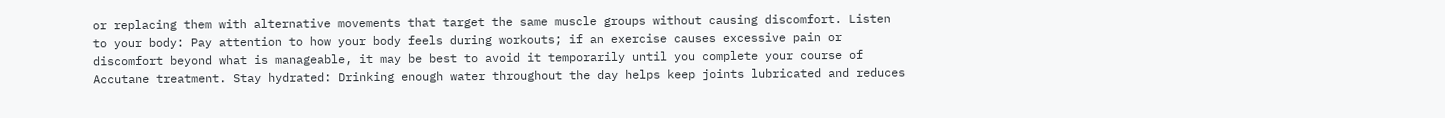or replacing them with alternative movements that target the same muscle groups without causing discomfort. Listen to your body: Pay attention to how your body feels during workouts; if an exercise causes excessive pain or discomfort beyond what is manageable, it may be best to avoid it temporarily until you complete your course of Accutane treatment. Stay hydrated: Drinking enough water throughout the day helps keep joints lubricated and reduces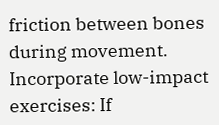friction between bones during movement. Incorporate low-impact exercises: If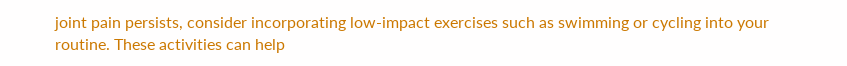joint pain persists, consider incorporating low-impact exercises such as swimming or cycling into your routine. These activities can help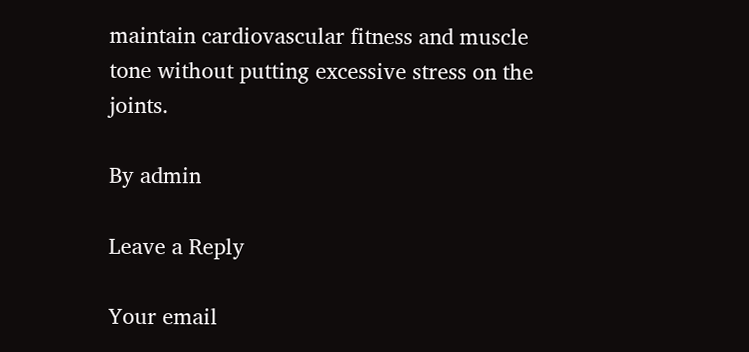maintain cardiovascular fitness and muscle tone without putting excessive stress on the joints.

By admin

Leave a Reply

Your email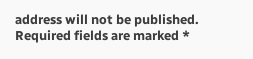address will not be published. Required fields are marked *